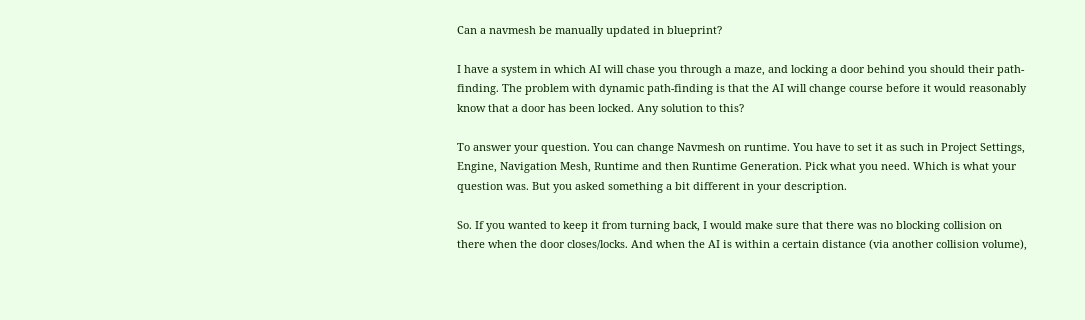Can a navmesh be manually updated in blueprint?

I have a system in which AI will chase you through a maze, and locking a door behind you should their path-finding. The problem with dynamic path-finding is that the AI will change course before it would reasonably know that a door has been locked. Any solution to this?

To answer your question. You can change Navmesh on runtime. You have to set it as such in Project Settings, Engine, Navigation Mesh, Runtime and then Runtime Generation. Pick what you need. Which is what your question was. But you asked something a bit different in your description.

So. If you wanted to keep it from turning back, I would make sure that there was no blocking collision on there when the door closes/locks. And when the AI is within a certain distance (via another collision volume),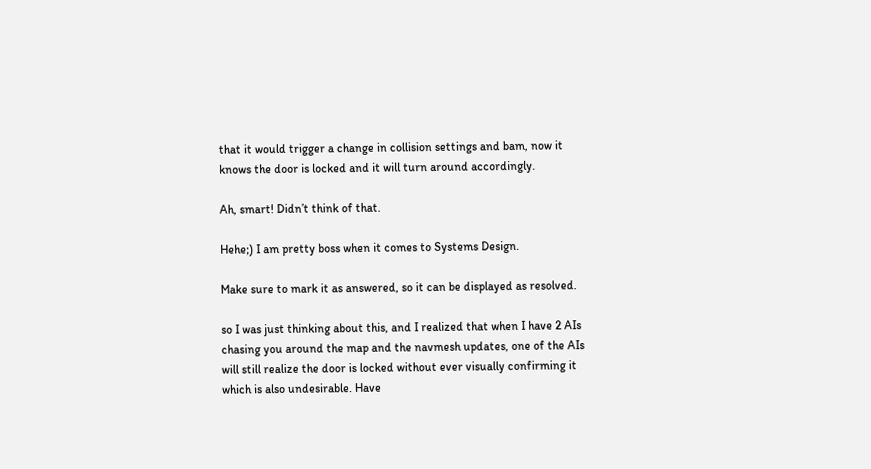that it would trigger a change in collision settings and bam, now it knows the door is locked and it will turn around accordingly.

Ah, smart! Didn’t think of that.

Hehe;) I am pretty boss when it comes to Systems Design.

Make sure to mark it as answered, so it can be displayed as resolved.

so I was just thinking about this, and I realized that when I have 2 AIs chasing you around the map and the navmesh updates, one of the AIs will still realize the door is locked without ever visually confirming it which is also undesirable. Have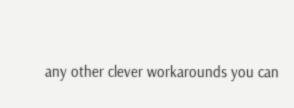any other clever workarounds you can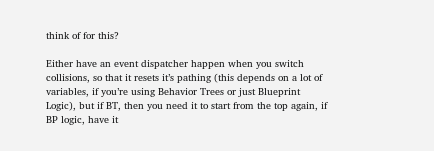think of for this?

Either have an event dispatcher happen when you switch collisions, so that it resets it’s pathing (this depends on a lot of variables, if you’re using Behavior Trees or just Blueprint Logic), but if BT, then you need it to start from the top again, if BP logic, have it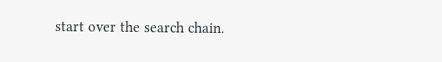start over the search chain.